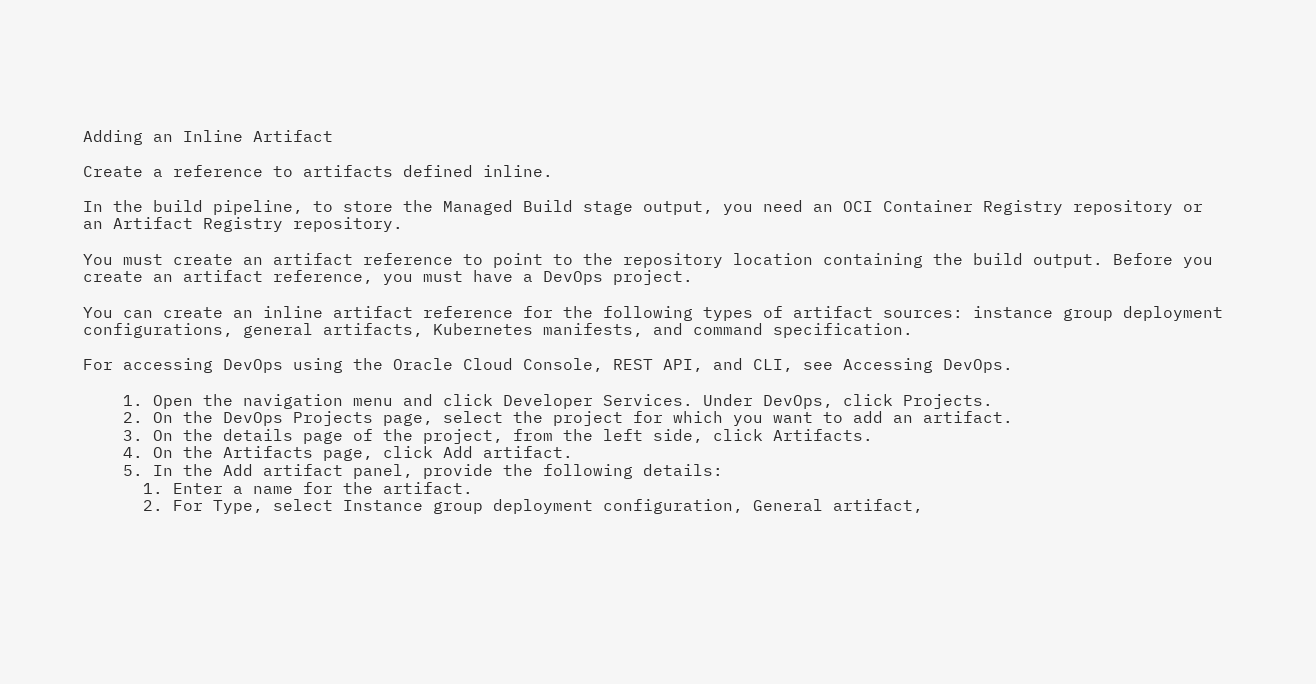Adding an Inline Artifact

Create a reference to artifacts defined inline.

In the build pipeline, to store the Managed Build stage output, you need an OCI Container Registry repository or an Artifact Registry repository.

You must create an artifact reference to point to the repository location containing the build output. Before you create an artifact reference, you must have a DevOps project.

You can create an inline artifact reference for the following types of artifact sources: instance group deployment configurations, general artifacts, Kubernetes manifests, and command specification.

For accessing DevOps using the Oracle Cloud Console, REST API, and CLI, see Accessing DevOps.

    1. Open the navigation menu and click Developer Services. Under DevOps, click Projects.
    2. On the DevOps Projects page, select the project for which you want to add an artifact.
    3. On the details page of the project, from the left side, click Artifacts.
    4. On the Artifacts page, click Add artifact.
    5. In the Add artifact panel, provide the following details:
      1. Enter a name for the artifact.
      2. For Type, select Instance group deployment configuration, General artifact,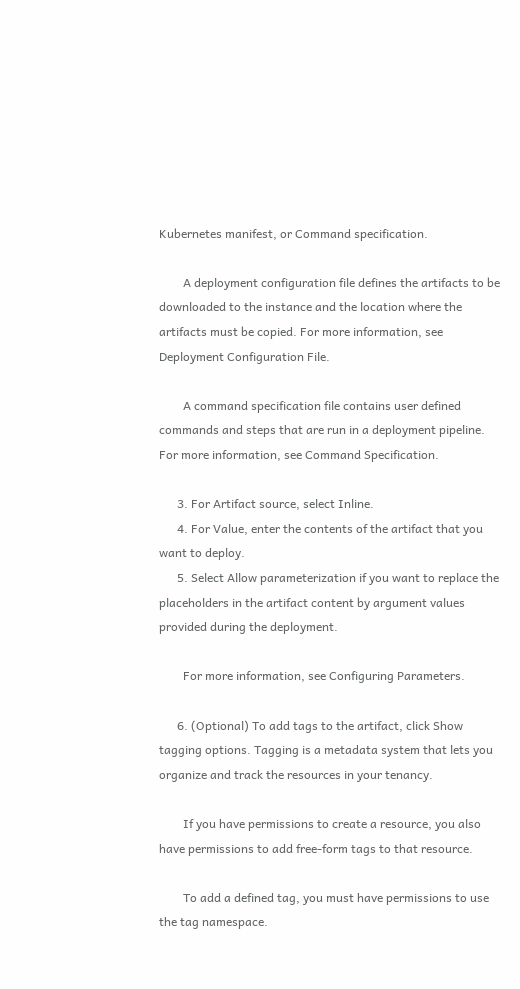Kubernetes manifest, or Command specification.

        A deployment configuration file defines the artifacts to be downloaded to the instance and the location where the artifacts must be copied. For more information, see Deployment Configuration File.

        A command specification file contains user defined commands and steps that are run in a deployment pipeline. For more information, see Command Specification.

      3. For Artifact source, select Inline.
      4. For Value, enter the contents of the artifact that you want to deploy.
      5. Select Allow parameterization if you want to replace the placeholders in the artifact content by argument values provided during the deployment.

        For more information, see Configuring Parameters.

      6. (Optional) To add tags to the artifact, click Show tagging options. Tagging is a metadata system that lets you organize and track the resources in your tenancy.

        If you have permissions to create a resource, you also have permissions to add free-form tags to that resource.

        To add a defined tag, you must have permissions to use the tag namespace.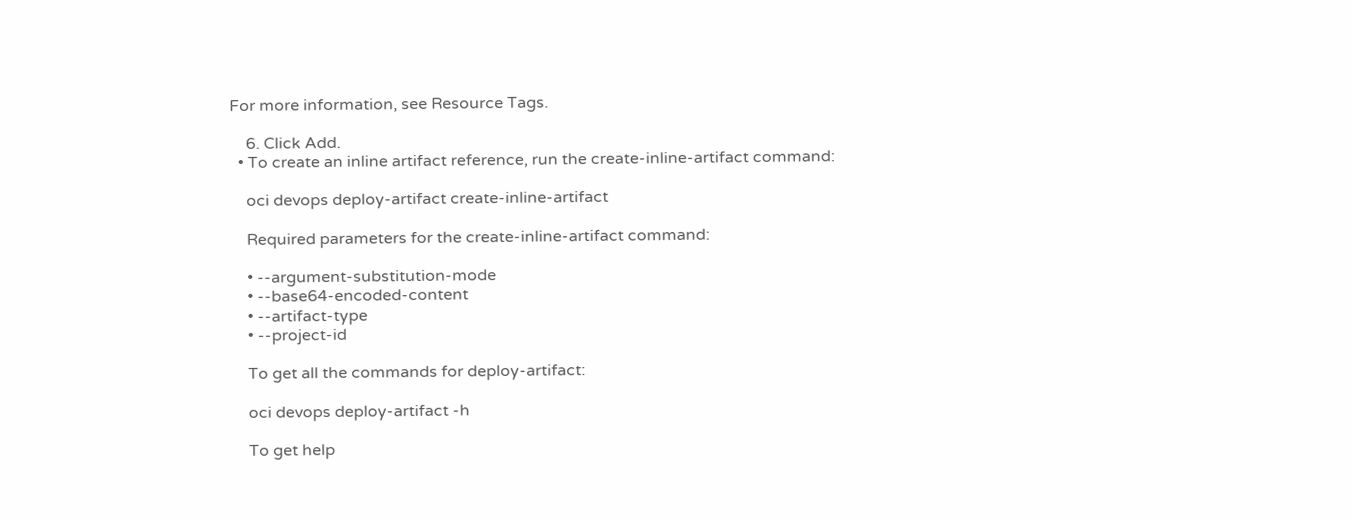For more information, see Resource Tags.

    6. Click Add.
  • To create an inline artifact reference, run the create-inline-artifact command:

    oci devops deploy-artifact create-inline-artifact

    Required parameters for the create-inline-artifact command:

    • --argument-substitution-mode
    • --base64-encoded-content
    • --artifact-type
    • --project-id

    To get all the commands for deploy-artifact:

    oci devops deploy-artifact -h

    To get help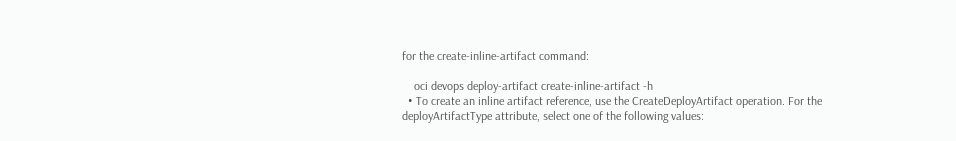for the create-inline-artifact command:

    oci devops deploy-artifact create-inline-artifact -h
  • To create an inline artifact reference, use the CreateDeployArtifact operation. For the deployArtifactType attribute, select one of the following values: